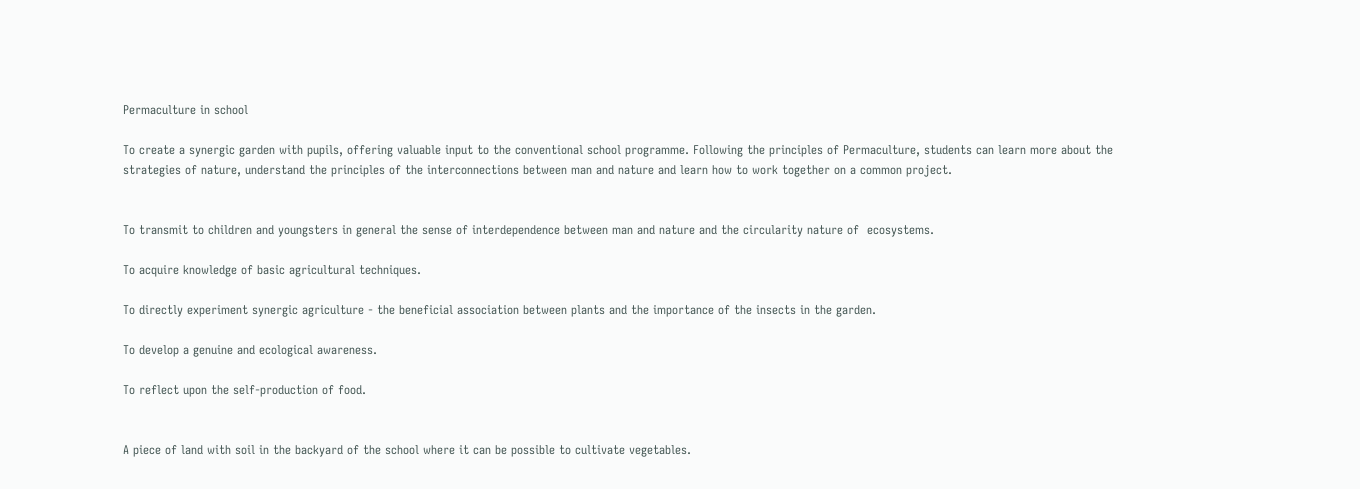Permaculture in school

To create a synergic garden with pupils, offering valuable input to the conventional school programme. Following the principles of Permaculture, students can learn more about the strategies of nature, understand the principles of the interconnections between man and nature and learn how to work together on a common project.


To transmit to children and youngsters in general the sense of interdependence between man and nature and the circularity nature of  ecosystems.

To acquire knowledge of basic agricultural techniques.

To directly experiment synergic agriculture - the beneficial association between plants and the importance of the insects in the garden.

To develop a genuine and ecological awareness.

To reflect upon the self-production of food.


A piece of land with soil in the backyard of the school where it can be possible to cultivate vegetables.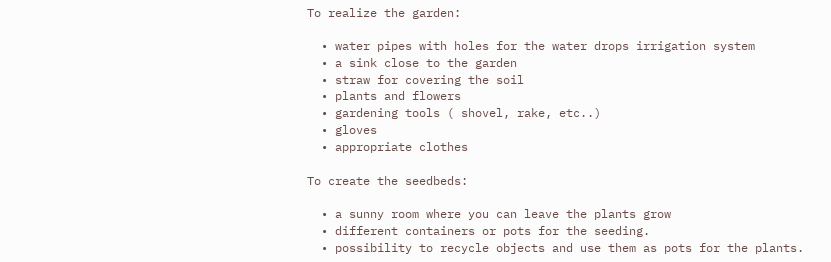To realize the garden:

  • water pipes with holes for the water drops irrigation system
  • a sink close to the garden
  • straw for covering the soil
  • plants and flowers
  • gardening tools ( shovel, rake, etc..)
  • gloves
  • appropriate clothes

To create the seedbeds:

  • a sunny room where you can leave the plants grow
  • different containers or pots for the seeding.
  • possibility to recycle objects and use them as pots for the plants.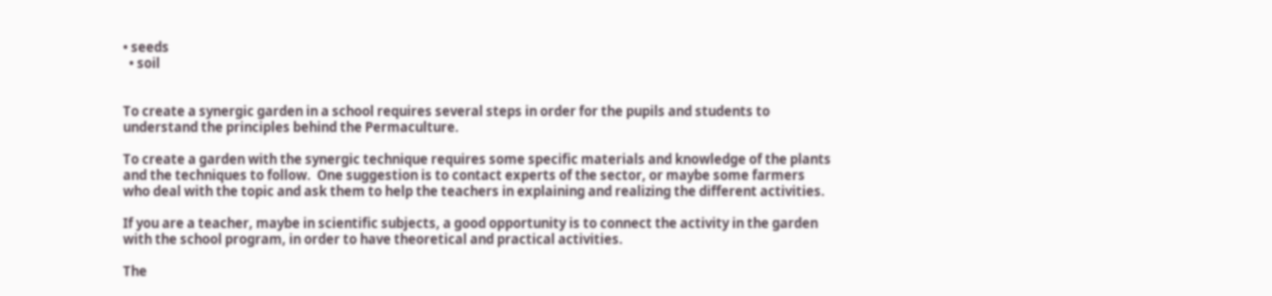• seeds
  • soil


To create a synergic garden in a school requires several steps in order for the pupils and students to understand the principles behind the Permaculture.

To create a garden with the synergic technique requires some specific materials and knowledge of the plants and the techniques to follow.  One suggestion is to contact experts of the sector, or maybe some farmers who deal with the topic and ask them to help the teachers in explaining and realizing the different activities.

If you are a teacher, maybe in scientific subjects, a good opportunity is to connect the activity in the garden with the school program, in order to have theoretical and practical activities.

The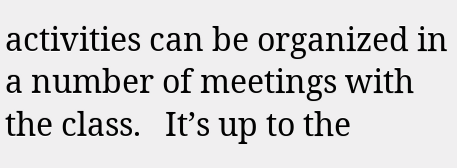activities can be organized in a number of meetings with the class.   It’s up to the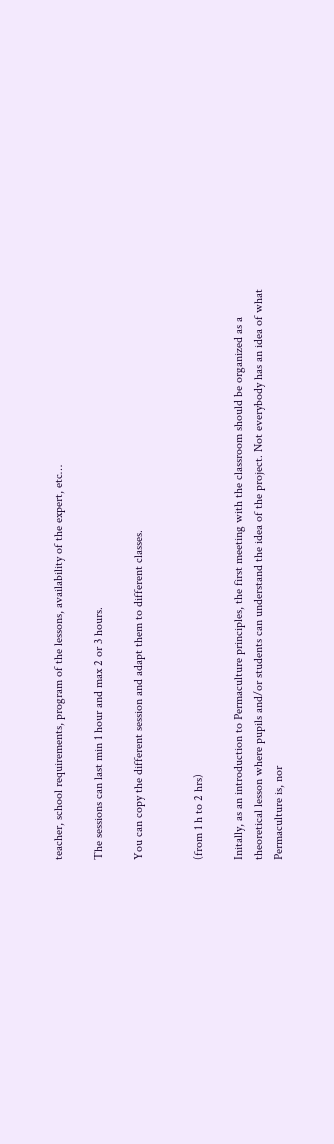teacher, school requirements, program of the lessons, availability of the expert, etc…

The sessions can last min 1 hour and max 2 or 3 hours.

You can copy the different session and adapt them to different classes.


(from 1 h to 2 hrs)

Initally, as an introduction to Permaculture principles, the first meeting with the classroom should be organized as a theoretical lesson where pupils and/or students can understand the idea of the project. Not everybody has an idea of what Permaculture is, nor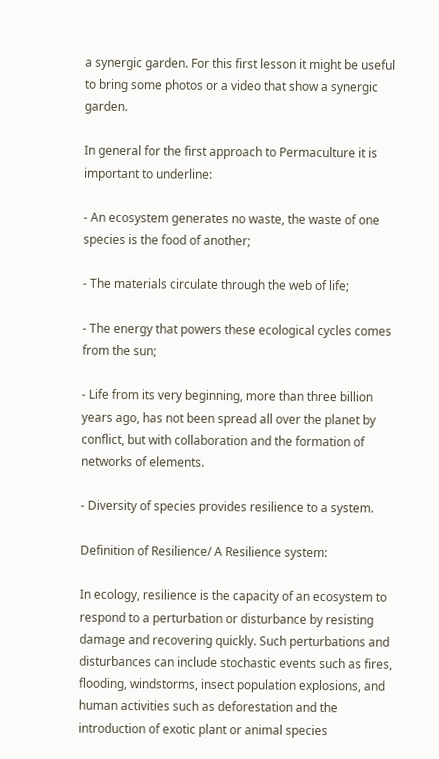a synergic garden. For this first lesson it might be useful to bring some photos or a video that show a synergic garden.

In general for the first approach to Permaculture it is important to underline:

- An ecosystem generates no waste, the waste of one species is the food of another;

- The materials circulate through the web of life;

- The energy that powers these ecological cycles comes from the sun;

- Life from its very beginning, more than three billion years ago, has not been spread all over the planet by conflict, but with collaboration and the formation of networks of elements.

- Diversity of species provides resilience to a system.

Definition of Resilience/ A Resilience system:

In ecology, resilience is the capacity of an ecosystem to respond to a perturbation or disturbance by resisting damage and recovering quickly. Such perturbations and disturbances can include stochastic events such as fires, flooding, windstorms, insect population explosions, and human activities such as deforestation and the introduction of exotic plant or animal species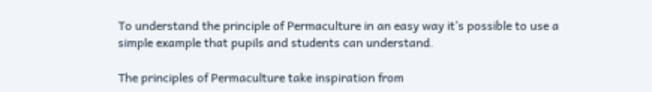To understand the principle of Permaculture in an easy way it’s possible to use a simple example that pupils and students can understand.

The principles of Permaculture take inspiration from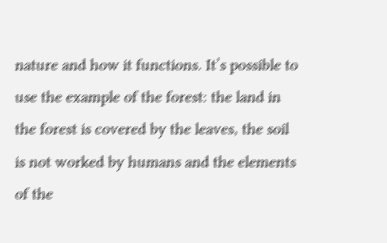nature and how it functions. It’s possible to use the example of the forest: the land in the forest is covered by the leaves, the soil is not worked by humans and the elements of the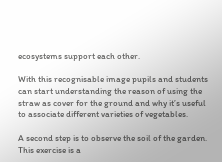ecosystems support each other.

With this recognisable image pupils and students can start understanding the reason of using the straw as cover for the ground and why it’s useful to associate different varieties of vegetables.

A second step is to observe the soil of the garden. This exercise is a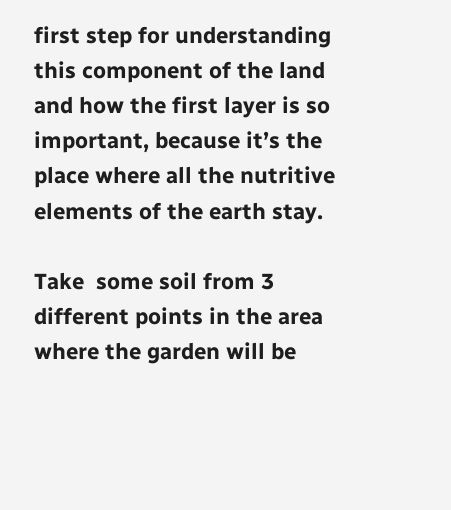first step for understanding this component of the land and how the first layer is so important, because it’s the place where all the nutritive elements of the earth stay.

Take  some soil from 3 different points in the area where the garden will be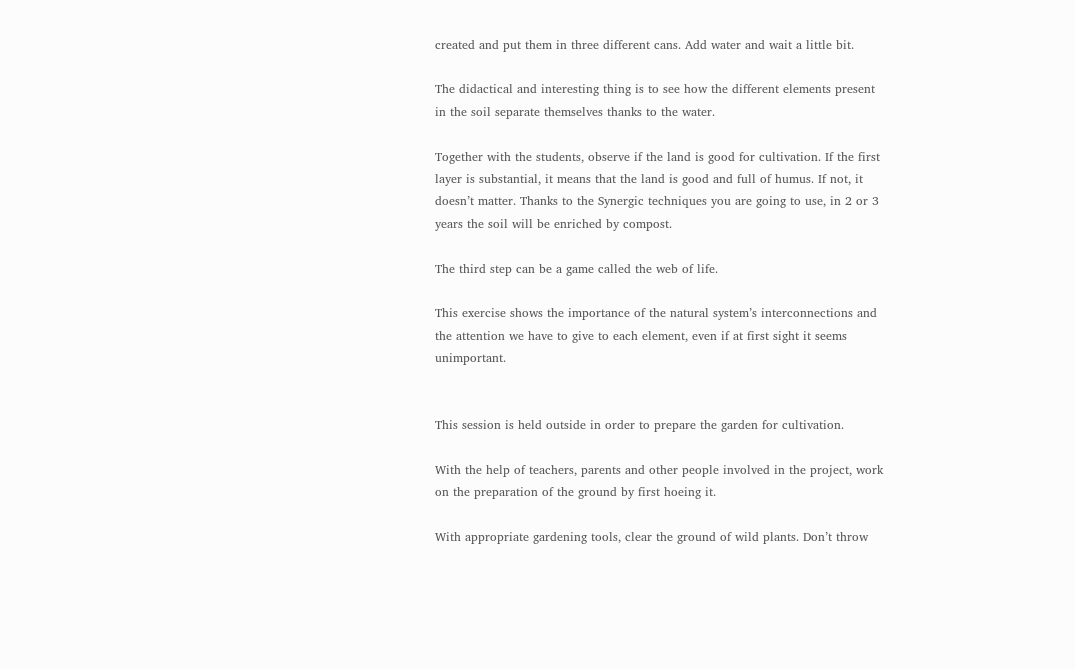created and put them in three different cans. Add water and wait a little bit.

The didactical and interesting thing is to see how the different elements present in the soil separate themselves thanks to the water.

Together with the students, observe if the land is good for cultivation. If the first layer is substantial, it means that the land is good and full of humus. If not, it doesn’t matter. Thanks to the Synergic techniques you are going to use, in 2 or 3 years the soil will be enriched by compost.

The third step can be a game called the web of life.

This exercise shows the importance of the natural system’s interconnections and the attention we have to give to each element, even if at first sight it seems unimportant.


This session is held outside in order to prepare the garden for cultivation.

With the help of teachers, parents and other people involved in the project, work on the preparation of the ground by first hoeing it.

With appropriate gardening tools, clear the ground of wild plants. Don’t throw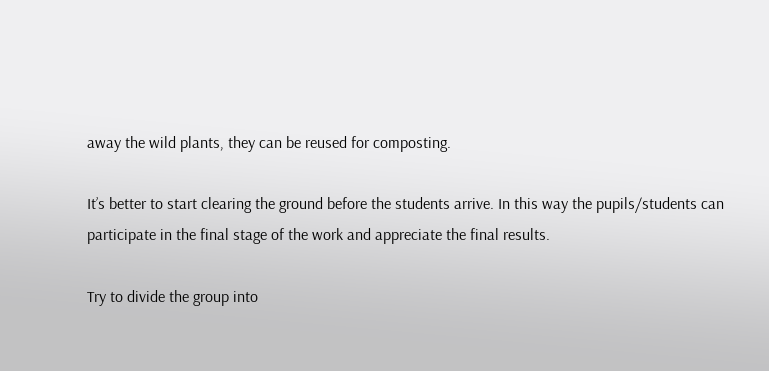away the wild plants, they can be reused for composting.

It’s better to start clearing the ground before the students arrive. In this way the pupils/students can participate in the final stage of the work and appreciate the final results.

Try to divide the group into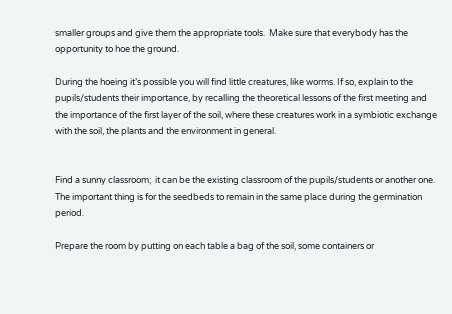smaller groups and give them the appropriate tools.  Make sure that everybody has the opportunity to hoe the ground.

During the hoeing it’s possible you will find little creatures, like worms. If so, explain to the pupils/students their importance, by recalling the theoretical lessons of the first meeting and the importance of the first layer of the soil, where these creatures work in a symbiotic exchange with the soil, the plants and the environment in general.


Find a sunny classroom;  it can be the existing classroom of the pupils/students or another one. The important thing is for the seedbeds to remain in the same place during the germination period.

Prepare the room by putting on each table a bag of the soil, some containers or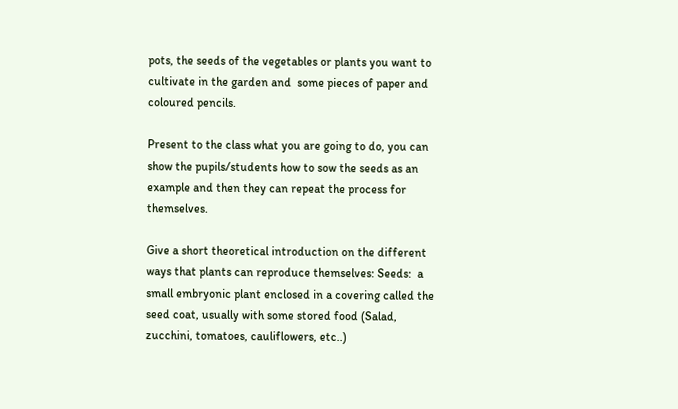pots, the seeds of the vegetables or plants you want to cultivate in the garden and  some pieces of paper and coloured pencils.

Present to the class what you are going to do, you can show the pupils/students how to sow the seeds as an example and then they can repeat the process for themselves.

Give a short theoretical introduction on the different ways that plants can reproduce themselves: Seeds:  a small embryonic plant enclosed in a covering called the seed coat, usually with some stored food (Salad, zucchini, tomatoes, cauliflowers, etc..)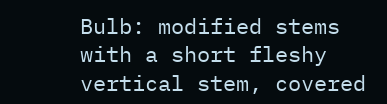Bulb: modified stems with a short fleshy vertical stem, covered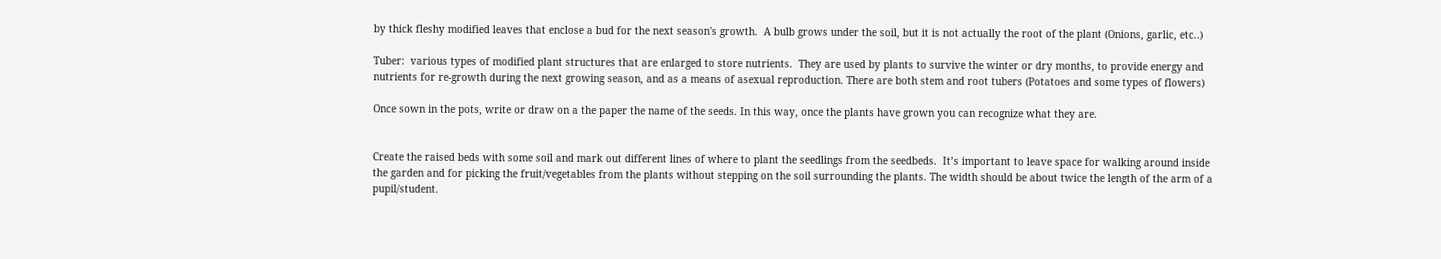by thick fleshy modified leaves that enclose a bud for the next season's growth.  A bulb grows under the soil, but it is not actually the root of the plant (Onions, garlic, etc..)

Tuber:  various types of modified plant structures that are enlarged to store nutrients.  They are used by plants to survive the winter or dry months, to provide energy and nutrients for re-growth during the next growing season, and as a means of asexual reproduction. There are both stem and root tubers (Potatoes and some types of flowers)

Once sown in the pots, write or draw on a the paper the name of the seeds. In this way, once the plants have grown you can recognize what they are.


Create the raised beds with some soil and mark out different lines of where to plant the seedlings from the seedbeds.  It’s important to leave space for walking around inside the garden and for picking the fruit/vegetables from the plants without stepping on the soil surrounding the plants. The width should be about twice the length of the arm of a pupil/student.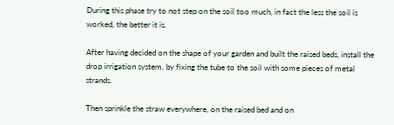During this phase try to not step on the soil too much, in fact the less the soil is worked, the better it is.

After having decided on the shape of your garden and built the raised beds, install the drop irrigation system, by fixing the tube to the soil with some pieces of metal strands.

Then sprinkle the straw everywhere, on the raised bed and on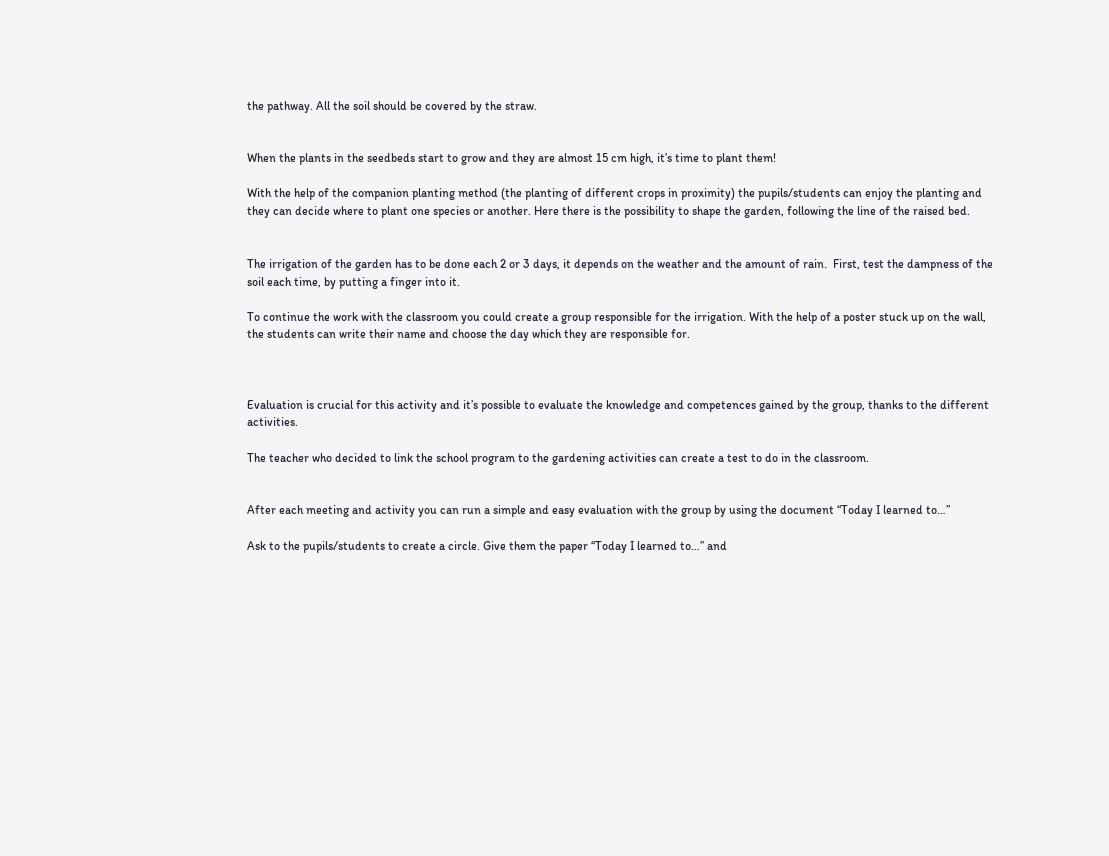the pathway. All the soil should be covered by the straw.


When the plants in the seedbeds start to grow and they are almost 15 cm high, it’s time to plant them!

With the help of the companion planting method (the planting of different crops in proximity) the pupils/students can enjoy the planting and they can decide where to plant one species or another. Here there is the possibility to shape the garden, following the line of the raised bed.


The irrigation of the garden has to be done each 2 or 3 days, it depends on the weather and the amount of rain.  First, test the dampness of the soil each time, by putting a finger into it.

To continue the work with the classroom you could create a group responsible for the irrigation. With the help of a poster stuck up on the wall, the students can write their name and choose the day which they are responsible for.



Evaluation is crucial for this activity and it’s possible to evaluate the knowledge and competences gained by the group, thanks to the different activities.

The teacher who decided to link the school program to the gardening activities can create a test to do in the classroom.


After each meeting and activity you can run a simple and easy evaluation with the group by using the document “Today I learned to…”

Ask to the pupils/students to create a circle. Give them the paper “Today I learned to…” and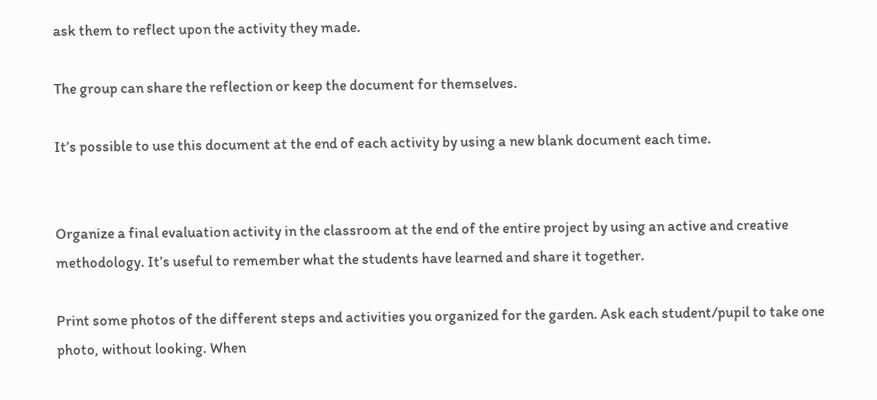ask them to reflect upon the activity they made.

The group can share the reflection or keep the document for themselves.

It’s possible to use this document at the end of each activity by using a new blank document each time.


Organize a final evaluation activity in the classroom at the end of the entire project by using an active and creative methodology. It’s useful to remember what the students have learned and share it together.

Print some photos of the different steps and activities you organized for the garden. Ask each student/pupil to take one photo, without looking. When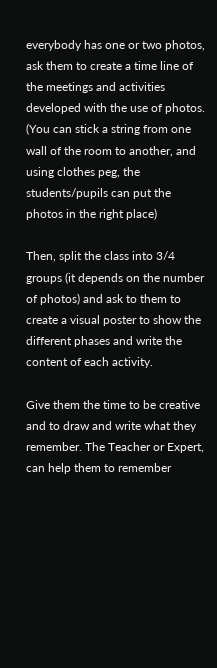everybody has one or two photos, ask them to create a time line of the meetings and activities developed with the use of photos. (You can stick a string from one wall of the room to another, and using clothes peg, the students/pupils can put the photos in the right place)

Then, split the class into 3/4 groups (it depends on the number of photos) and ask to them to create a visual poster to show the different phases and write the content of each activity.

Give them the time to be creative and to draw and write what they remember. The Teacher or Expert, can help them to remember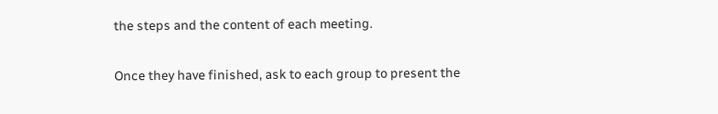the steps and the content of each meeting.

Once they have finished, ask to each group to present the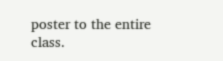poster to the entire class.